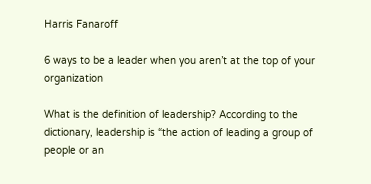Harris Fanaroff

6 ways to be a leader when you aren’t at the top of your organization

What is the definition of leadership? According to the dictionary, leadership is “the action of leading a group of people or an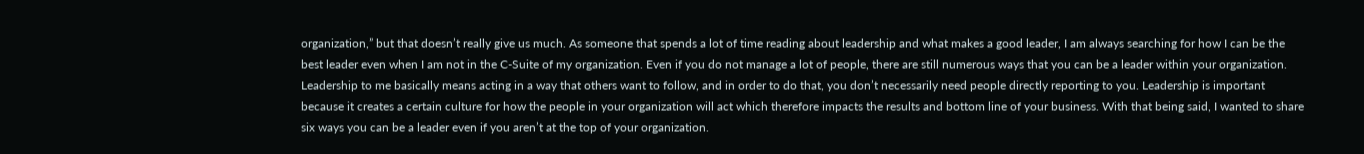organization,” but that doesn’t really give us much. As someone that spends a lot of time reading about leadership and what makes a good leader, I am always searching for how I can be the best leader even when I am not in the C-Suite of my organization. Even if you do not manage a lot of people, there are still numerous ways that you can be a leader within your organization. Leadership to me basically means acting in a way that others want to follow, and in order to do that, you don’t necessarily need people directly reporting to you. Leadership is important because it creates a certain culture for how the people in your organization will act which therefore impacts the results and bottom line of your business. With that being said, I wanted to share six ways you can be a leader even if you aren’t at the top of your organization.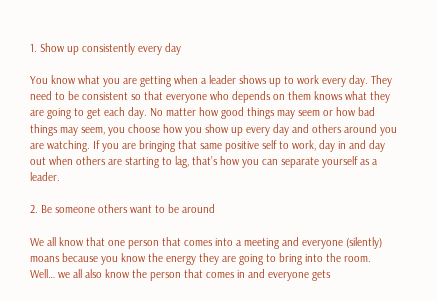1. Show up consistently every day

You know what you are getting when a leader shows up to work every day. They need to be consistent so that everyone who depends on them knows what they are going to get each day. No matter how good things may seem or how bad things may seem, you choose how you show up every day and others around you are watching. If you are bringing that same positive self to work, day in and day out when others are starting to lag, that’s how you can separate yourself as a leader.

2. Be someone others want to be around

We all know that one person that comes into a meeting and everyone (silently) moans because you know the energy they are going to bring into the room. Well… we all also know the person that comes in and everyone gets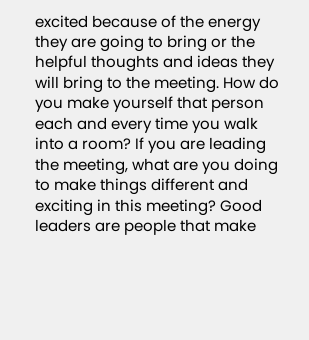excited because of the energy they are going to bring or the helpful thoughts and ideas they will bring to the meeting. How do you make yourself that person each and every time you walk into a room? If you are leading the meeting, what are you doing to make things different and exciting in this meeting? Good leaders are people that make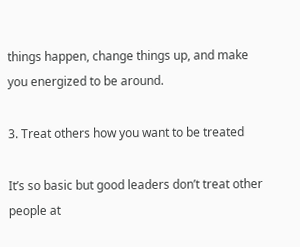things happen, change things up, and make you energized to be around.

3. Treat others how you want to be treated

It’s so basic but good leaders don’t treat other people at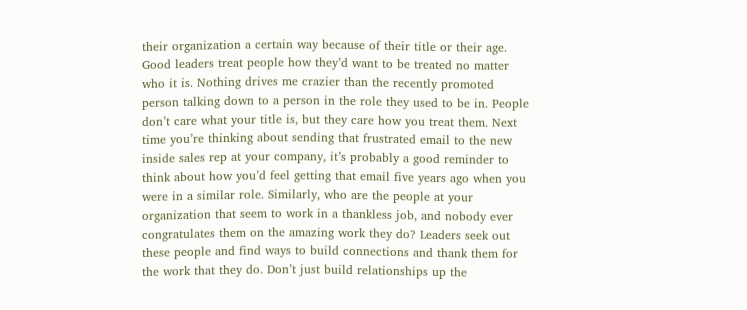their organization a certain way because of their title or their age. Good leaders treat people how they’d want to be treated no matter who it is. Nothing drives me crazier than the recently promoted person talking down to a person in the role they used to be in. People don’t care what your title is, but they care how you treat them. Next time you’re thinking about sending that frustrated email to the new inside sales rep at your company, it’s probably a good reminder to think about how you’d feel getting that email five years ago when you were in a similar role. Similarly, who are the people at your organization that seem to work in a thankless job, and nobody ever congratulates them on the amazing work they do? Leaders seek out these people and find ways to build connections and thank them for the work that they do. Don’t just build relationships up the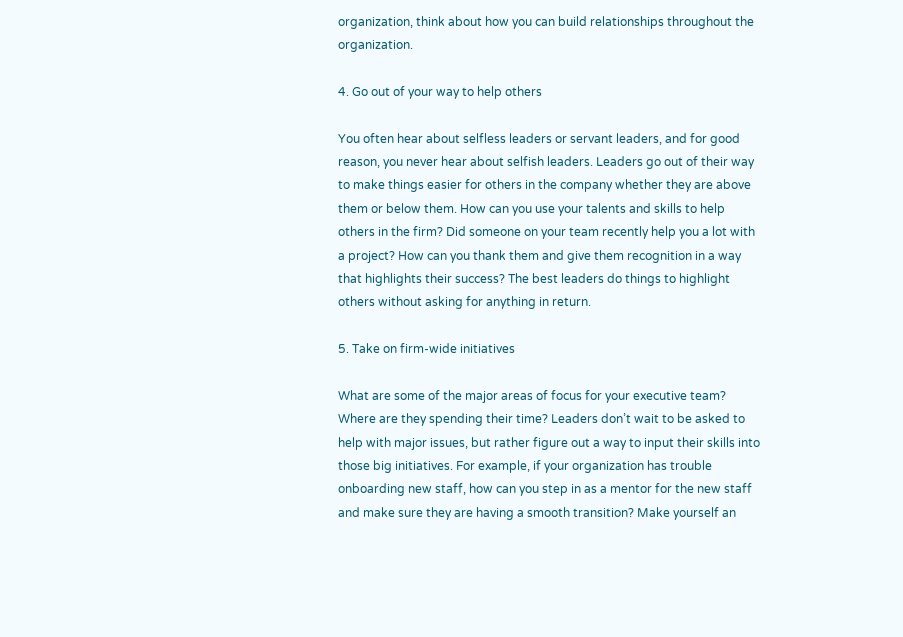organization, think about how you can build relationships throughout the organization.

4. Go out of your way to help others

You often hear about selfless leaders or servant leaders, and for good reason, you never hear about selfish leaders. Leaders go out of their way to make things easier for others in the company whether they are above them or below them. How can you use your talents and skills to help others in the firm? Did someone on your team recently help you a lot with a project? How can you thank them and give them recognition in a way that highlights their success? The best leaders do things to highlight others without asking for anything in return.

5. Take on firm-wide initiatives

What are some of the major areas of focus for your executive team? Where are they spending their time? Leaders don’t wait to be asked to help with major issues, but rather figure out a way to input their skills into those big initiatives. For example, if your organization has trouble onboarding new staff, how can you step in as a mentor for the new staff and make sure they are having a smooth transition? Make yourself an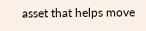asset that helps move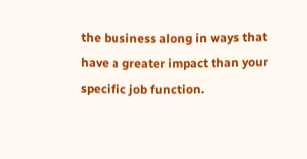the business along in ways that have a greater impact than your specific job function.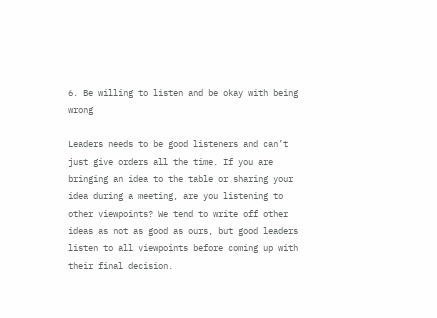6. Be willing to listen and be okay with being wrong

Leaders needs to be good listeners and can’t just give orders all the time. If you are bringing an idea to the table or sharing your idea during a meeting, are you listening to other viewpoints? We tend to write off other ideas as not as good as ours, but good leaders listen to all viewpoints before coming up with their final decision.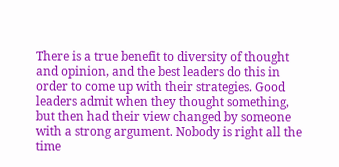There is a true benefit to diversity of thought and opinion, and the best leaders do this in order to come up with their strategies. Good leaders admit when they thought something, but then had their view changed by someone with a strong argument. Nobody is right all the time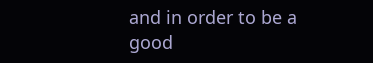and in order to be a good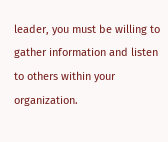leader, you must be willing to gather information and listen to others within your organization.